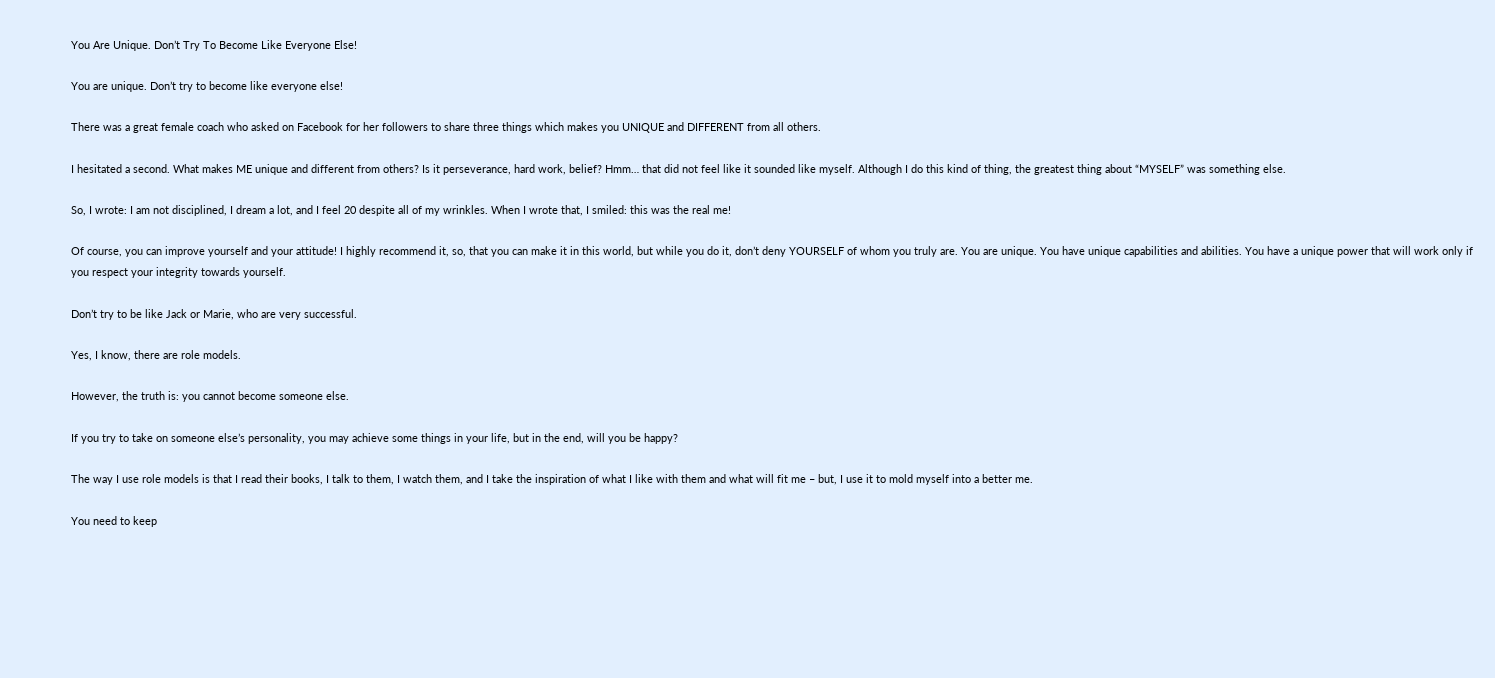You Are Unique. Don’t Try To Become Like Everyone Else!

You are unique. Don’t try to become like everyone else!

There was a great female coach who asked on Facebook for her followers to share three things which makes you UNIQUE and DIFFERENT from all others.

I hesitated a second. What makes ME unique and different from others? Is it perseverance, hard work, belief? Hmm… that did not feel like it sounded like myself. Although I do this kind of thing, the greatest thing about “MYSELF” was something else.

So, I wrote: I am not disciplined, I dream a lot, and I feel 20 despite all of my wrinkles. When I wrote that, I smiled: this was the real me!

Of course, you can improve yourself and your attitude! I highly recommend it, so, that you can make it in this world, but while you do it, don’t deny YOURSELF of whom you truly are. You are unique. You have unique capabilities and abilities. You have a unique power that will work only if you respect your integrity towards yourself.

Don’t try to be like Jack or Marie, who are very successful.

Yes, I know, there are role models.

However, the truth is: you cannot become someone else.

If you try to take on someone else’s personality, you may achieve some things in your life, but in the end, will you be happy?

The way I use role models is that I read their books, I talk to them, I watch them, and I take the inspiration of what I like with them and what will fit me – but, I use it to mold myself into a better me.

You need to keep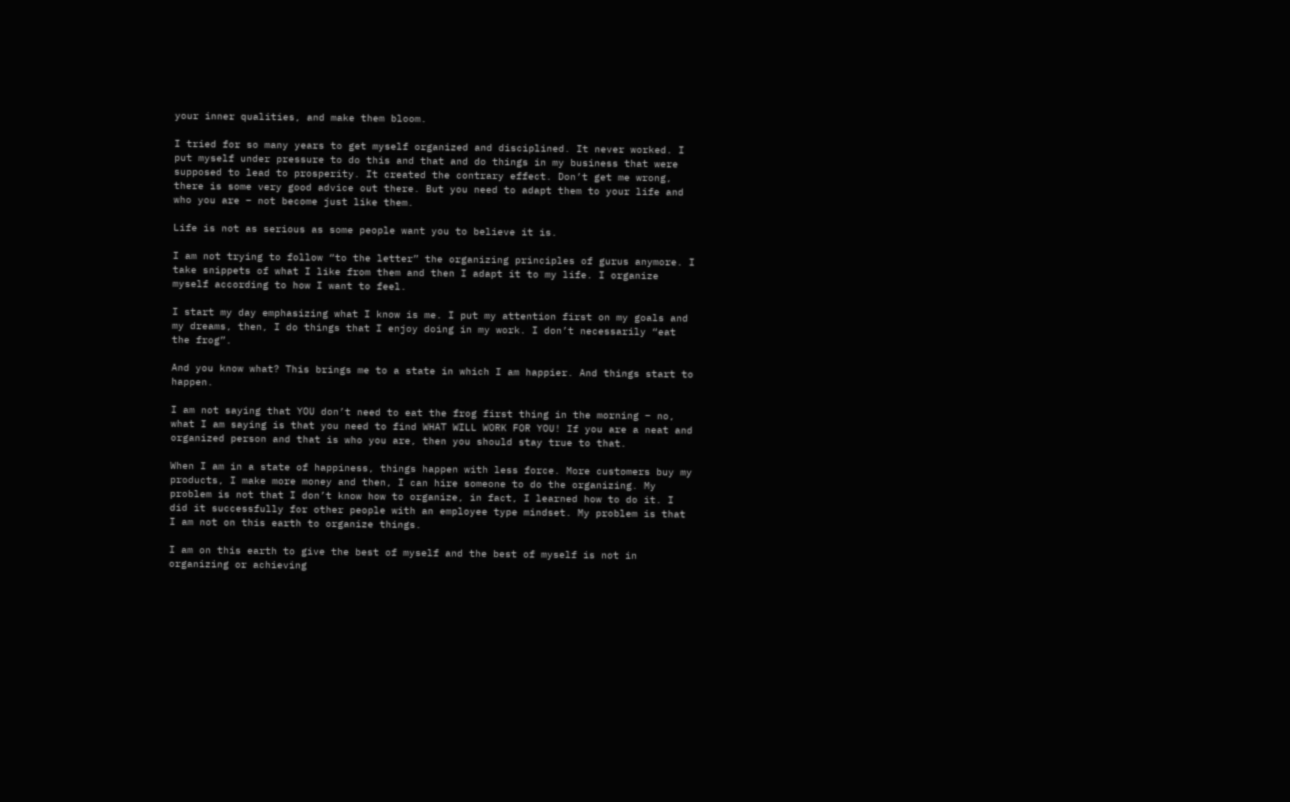your inner qualities, and make them bloom.

I tried for so many years to get myself organized and disciplined. It never worked. I put myself under pressure to do this and that and do things in my business that were supposed to lead to prosperity. It created the contrary effect. Don’t get me wrong, there is some very good advice out there. But you need to adapt them to your life and who you are – not become just like them.

Life is not as serious as some people want you to believe it is.

I am not trying to follow “to the letter” the organizing principles of gurus anymore. I take snippets of what I like from them and then I adapt it to my life. I organize myself according to how I want to feel.

I start my day emphasizing what I know is me. I put my attention first on my goals and my dreams, then, I do things that I enjoy doing in my work. I don’t necessarily “eat the frog”.

And you know what? This brings me to a state in which I am happier. And things start to happen.

I am not saying that YOU don’t need to eat the frog first thing in the morning – no, what I am saying is that you need to find WHAT WILL WORK FOR YOU! If you are a neat and organized person and that is who you are, then you should stay true to that.

When I am in a state of happiness, things happen with less force. More customers buy my products, I make more money and then, I can hire someone to do the organizing. My problem is not that I don’t know how to organize, in fact, I learned how to do it. I did it successfully for other people with an employee type mindset. My problem is that I am not on this earth to organize things.

I am on this earth to give the best of myself and the best of myself is not in organizing or achieving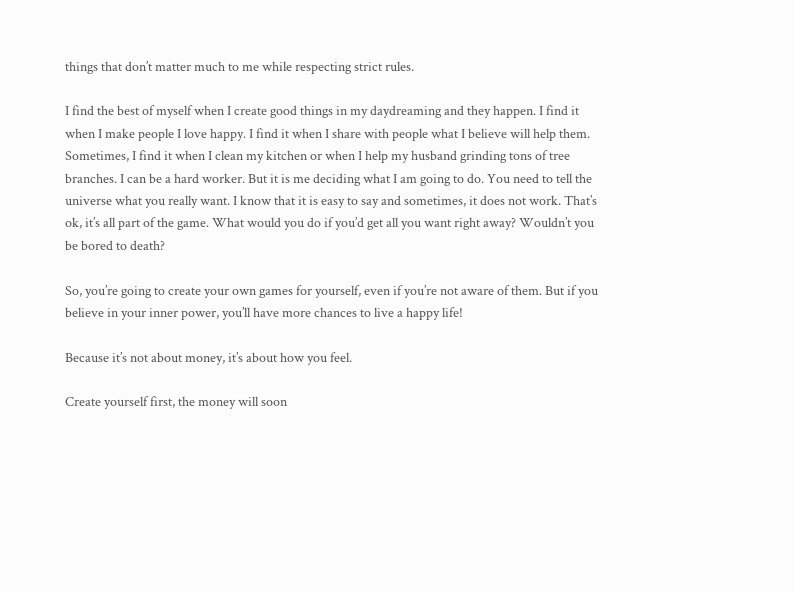things that don’t matter much to me while respecting strict rules.

I find the best of myself when I create good things in my daydreaming and they happen. I find it when I make people I love happy. I find it when I share with people what I believe will help them. Sometimes, I find it when I clean my kitchen or when I help my husband grinding tons of tree branches. I can be a hard worker. But it is me deciding what I am going to do. You need to tell the universe what you really want. I know that it is easy to say and sometimes, it does not work. That’s ok, it’s all part of the game. What would you do if you’d get all you want right away? Wouldn’t you be bored to death?

So, you’re going to create your own games for yourself, even if you’re not aware of them. But if you believe in your inner power, you’ll have more chances to live a happy life!

Because it’s not about money, it’s about how you feel.

Create yourself first, the money will soon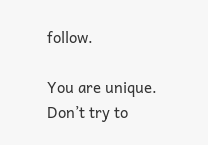follow.

You are unique. Don’t try to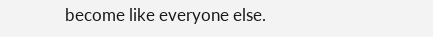become like everyone else.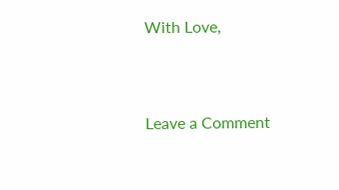With Love,


Leave a Comment